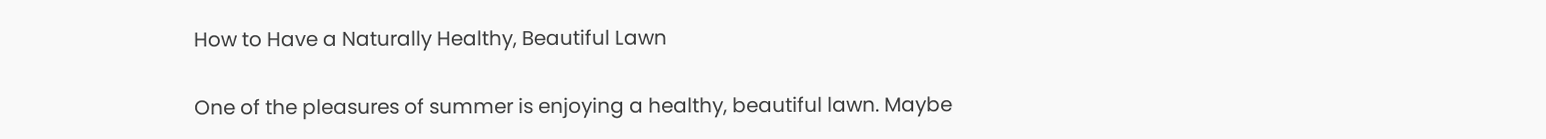How to Have a Naturally Healthy, Beautiful Lawn

One of the pleasures of summer is enjoying a healthy, beautiful lawn. Maybe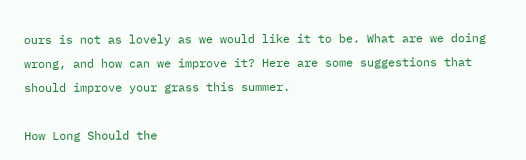ours is not as lovely as we would like it to be. What are we doing wrong, and how can we improve it? Here are some suggestions that should improve your grass this summer.

How Long Should the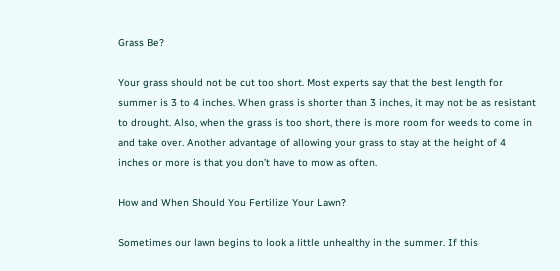Grass Be?

Your grass should not be cut too short. Most experts say that the best length for summer is 3 to 4 inches. When grass is shorter than 3 inches, it may not be as resistant to drought. Also, when the grass is too short, there is more room for weeds to come in and take over. Another advantage of allowing your grass to stay at the height of 4 inches or more is that you don’t have to mow as often.

How and When Should You Fertilize Your Lawn?

Sometimes our lawn begins to look a little unhealthy in the summer. If this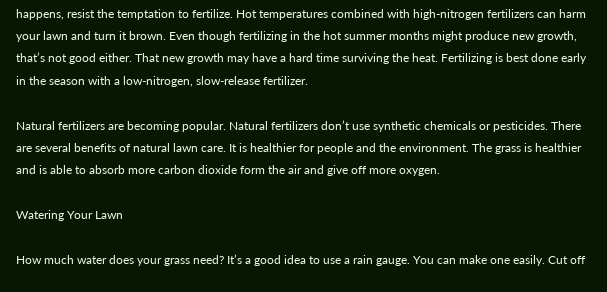happens, resist the temptation to fertilize. Hot temperatures combined with high-nitrogen fertilizers can harm your lawn and turn it brown. Even though fertilizing in the hot summer months might produce new growth, that’s not good either. That new growth may have a hard time surviving the heat. Fertilizing is best done early in the season with a low-nitrogen, slow-release fertilizer.

Natural fertilizers are becoming popular. Natural fertilizers don’t use synthetic chemicals or pesticides. There are several benefits of natural lawn care. It is healthier for people and the environment. The grass is healthier and is able to absorb more carbon dioxide form the air and give off more oxygen.

Watering Your Lawn

How much water does your grass need? It’s a good idea to use a rain gauge. You can make one easily. Cut off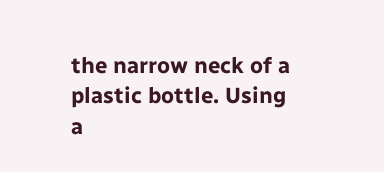the narrow neck of a plastic bottle. Using a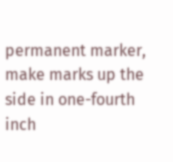permanent marker, make marks up the side in one-fourth inch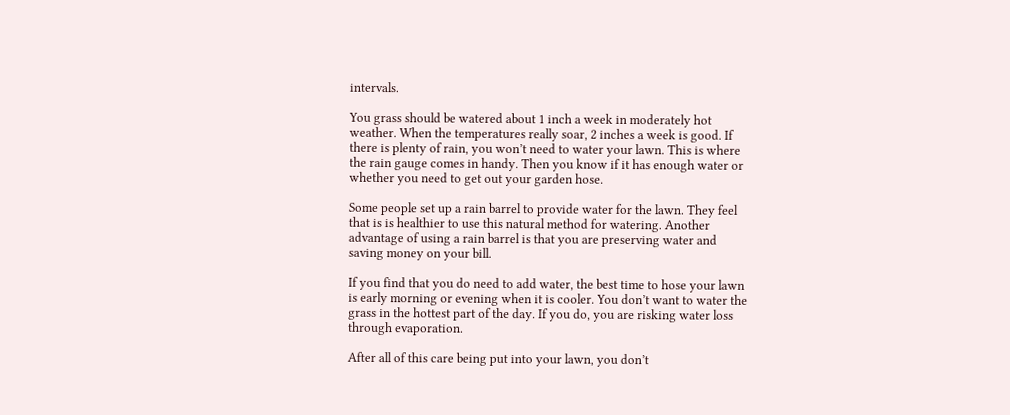intervals.

You grass should be watered about 1 inch a week in moderately hot weather. When the temperatures really soar, 2 inches a week is good. If there is plenty of rain, you won’t need to water your lawn. This is where the rain gauge comes in handy. Then you know if it has enough water or whether you need to get out your garden hose.

Some people set up a rain barrel to provide water for the lawn. They feel that is is healthier to use this natural method for watering. Another advantage of using a rain barrel is that you are preserving water and saving money on your bill.

If you find that you do need to add water, the best time to hose your lawn is early morning or evening when it is cooler. You don’t want to water the grass in the hottest part of the day. If you do, you are risking water loss through evaporation.

After all of this care being put into your lawn, you don’t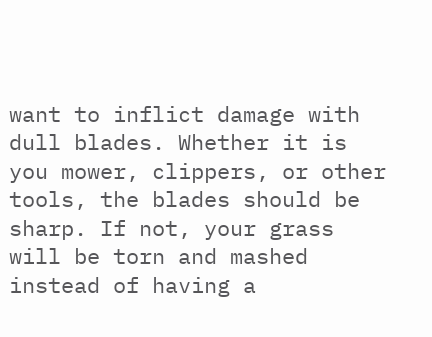want to inflict damage with dull blades. Whether it is you mower, clippers, or other tools, the blades should be sharp. If not, your grass will be torn and mashed instead of having a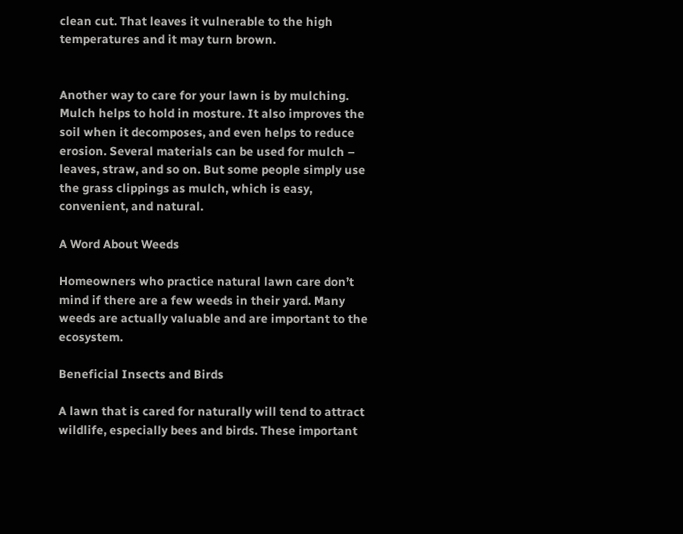clean cut. That leaves it vulnerable to the high temperatures and it may turn brown.


Another way to care for your lawn is by mulching. Mulch helps to hold in mosture. It also improves the soil when it decomposes, and even helps to reduce erosion. Several materials can be used for mulch – leaves, straw, and so on. But some people simply use the grass clippings as mulch, which is easy, convenient, and natural.

A Word About Weeds

Homeowners who practice natural lawn care don’t mind if there are a few weeds in their yard. Many weeds are actually valuable and are important to the ecosystem.

Beneficial Insects and Birds

A lawn that is cared for naturally will tend to attract wildlife, especially bees and birds. These important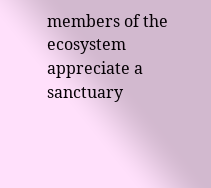members of the ecosystem appreciate a sanctuary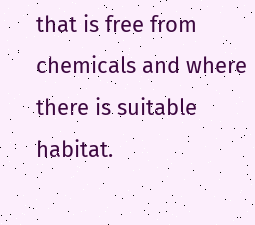that is free from chemicals and where there is suitable habitat.